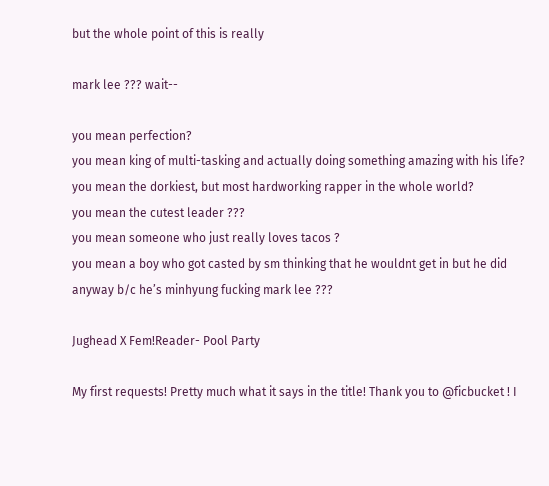but the whole point of this is really

mark lee ??? wait--

you mean perfection?
you mean king of multi-tasking and actually doing something amazing with his life?
you mean the dorkiest, but most hardworking rapper in the whole world?
you mean the cutest leader ???
you mean someone who just really loves tacos ?
you mean a boy who got casted by sm thinking that he wouldnt get in but he did anyway b/c he’s minhyung fucking mark lee ???

Jughead X Fem!Reader- Pool Party

My first requests! Pretty much what it says in the title! Thank you to @ficbucket ! I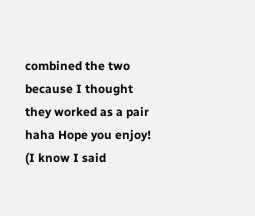combined the two because I thought they worked as a pair haha Hope you enjoy! (I know I said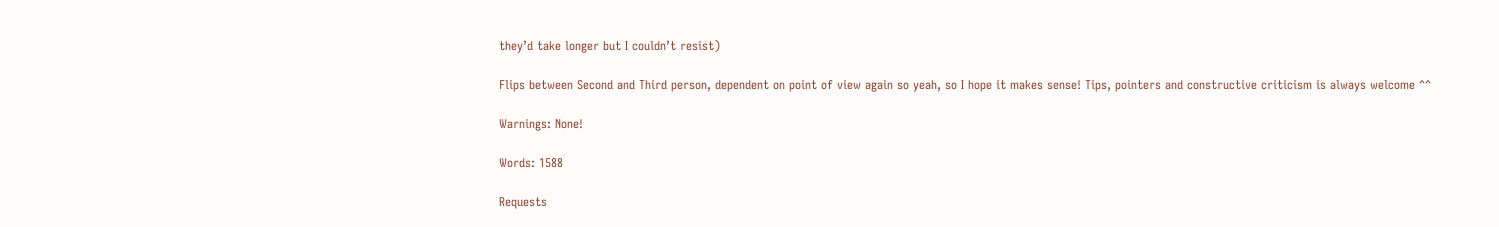they’d take longer but I couldn’t resist)

Flips between Second and Third person, dependent on point of view again so yeah, so I hope it makes sense! Tips, pointers and constructive criticism is always welcome ^^

Warnings: None!

Words: 1588

Requests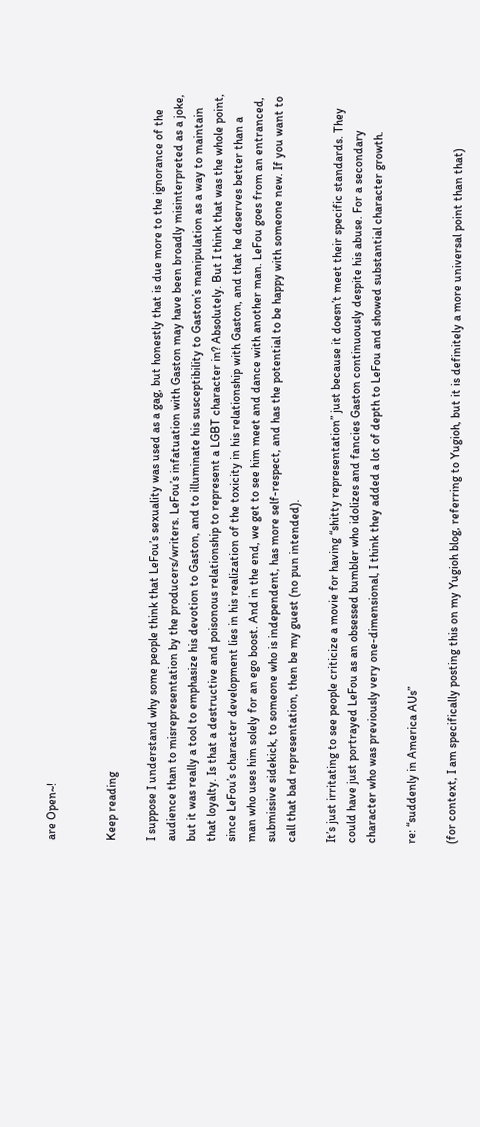are Open~!


Keep reading

I suppose I understand why some people think that LeFou’s sexuality was used as a gag, but honestly that is due more to the ignorance of the audience than to misrepresentation by the producers/writers. LeFou’s infatuation with Gaston may have been broadly misinterpreted as a joke, but it was really a tool to emphasize his devotion to Gaston, and to illuminate his susceptibility to Gaston’s manipulation as a way to maintain that loyalty. Is that a destructive and poisonous relationship to represent a LGBT character in? Absolutely. But I think that was the whole point, since LeFou’s character development lies in his realization of the toxicity in his relationship with Gaston, and that he deserves better than a man who uses him solely for an ego boost. And in the end, we get to see him meet and dance with another man. LeFou goes from an entranced, submissive sidekick, to someone who is independent, has more self-respect, and has the potential to be happy with someone new. If you want to call that bad representation, then be my guest (no pun intended).

It’s just irritating to see people criticize a movie for having “shitty representation” just because it doesn’t meet their specific standards. They could have just portrayed LeFou as an obsessed bumbler who idolizes and fancies Gaston continuously despite his abuse. For a secondary character who was previously very one-dimensional, I think they added a lot of depth to LeFou and showed substantial character growth.

re: “suddenly in America AUs”

(for context, I am specifically posting this on my Yugioh blog, referring to Yugioh, but it is definitely a more universal point than that)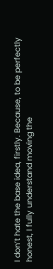I don’t hate the base idea, firstly. Because, to be perfectly honest, I fully understand moving the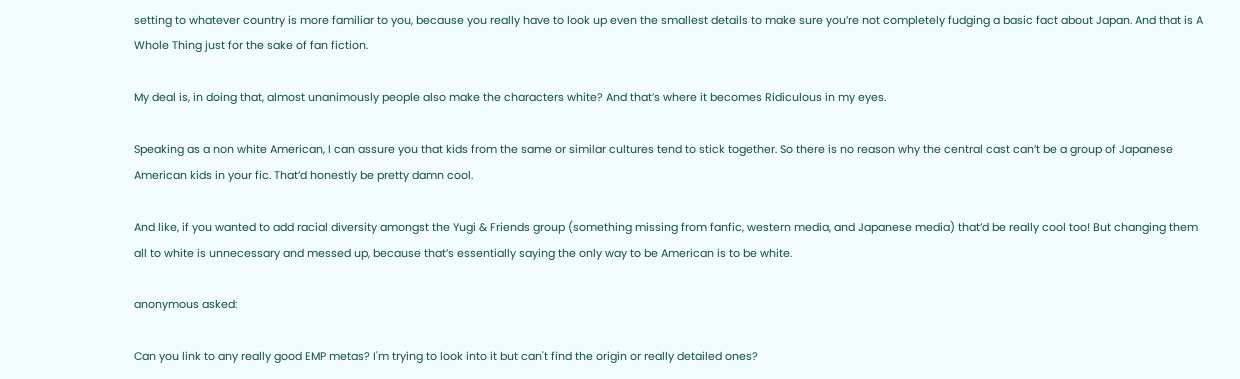setting to whatever country is more familiar to you, because you really have to look up even the smallest details to make sure you’re not completely fudging a basic fact about Japan. And that is A Whole Thing just for the sake of fan fiction.

My deal is, in doing that, almost unanimously people also make the characters white? And that’s where it becomes Ridiculous in my eyes.

Speaking as a non white American, I can assure you that kids from the same or similar cultures tend to stick together. So there is no reason why the central cast can’t be a group of Japanese American kids in your fic. That’d honestly be pretty damn cool.

And like, if you wanted to add racial diversity amongst the Yugi & Friends group (something missing from fanfic, western media, and Japanese media) that’d be really cool too! But changing them all to white is unnecessary and messed up, because that’s essentially saying the only way to be American is to be white.

anonymous asked:

Can you link to any really good EMP metas? I'm trying to look into it but can't find the origin or really detailed ones?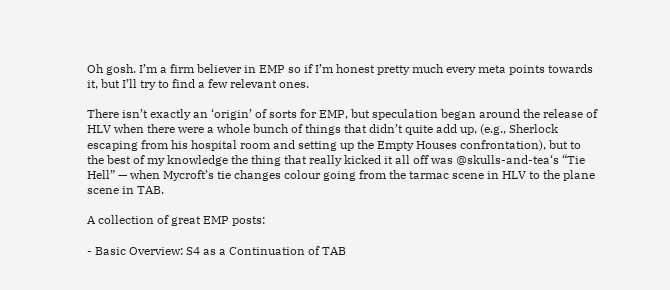Oh gosh. I’m a firm believer in EMP so if I’m honest pretty much every meta points towards it, but I’ll try to find a few relevant ones.

There isn’t exactly an ‘origin’ of sorts for EMP, but speculation began around the release of HLV when there were a whole bunch of things that didn’t quite add up, (e.g., Sherlock escaping from his hospital room and setting up the Empty Houses confrontation), but to the best of my knowledge the thing that really kicked it all off was @skulls-and-tea‘s “Tie Hell” — when Mycroft’s tie changes colour going from the tarmac scene in HLV to the plane scene in TAB.

A collection of great EMP posts:

- Basic Overview: S4 as a Continuation of TAB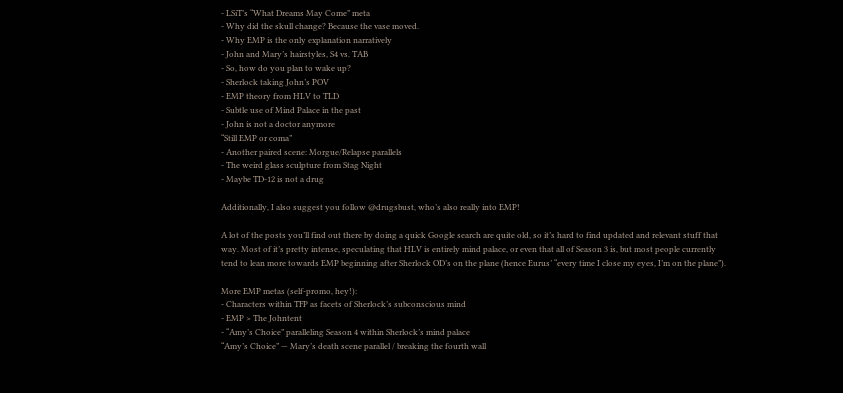- LSiT’s “What Dreams May Come” meta
- Why did the skull change? Because the vase moved.
- Why EMP is the only explanation narratively
- John and Mary’s hairstyles, S4 vs. TAB
- So, how do you plan to wake up?
- Sherlock taking John’s POV
- EMP theory from HLV to TLD
- Subtle use of Mind Palace in the past
- John is not a doctor anymore
“Still EMP or coma”
- Another paired scene: Morgue/Relapse parallels
- The weird glass sculpture from Stag Night
- Maybe TD-12 is not a drug

Additionally, I also suggest you follow @drugsbust, who’s also really into EMP!

A lot of the posts you’ll find out there by doing a quick Google search are quite old, so it’s hard to find updated and relevant stuff that way. Most of it’s pretty intense, speculating that HLV is entirely mind palace, or even that all of Season 3 is, but most people currently tend to lean more towards EMP beginning after Sherlock OD’s on the plane (hence Eurus’ “every time I close my eyes, I’m on the plane”).

More EMP metas (self-promo, hey!):
- Characters within TFP as facets of Sherlock’s subconscious mind
- EMP > The Johntent
- “Amy’s Choice” paralleling Season 4 within Sherlock’s mind palace
“Amy’s Choice” — Mary’s death scene parallel / breaking the fourth wall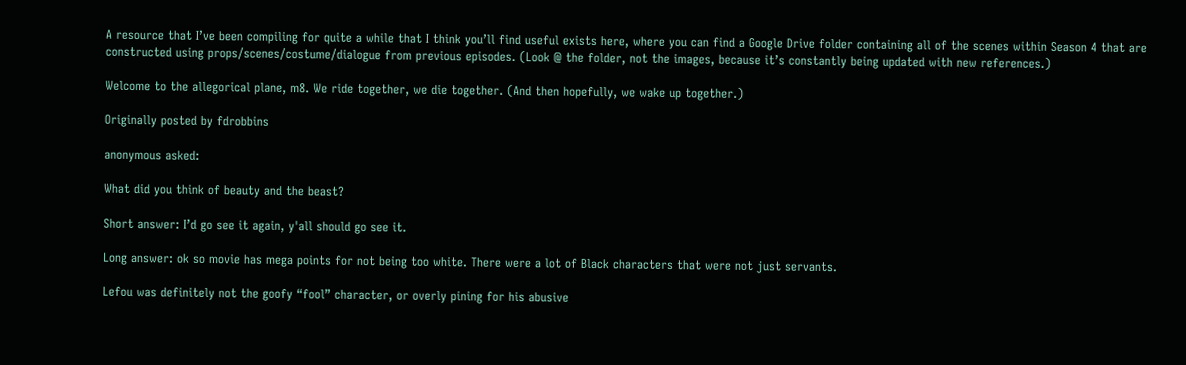A resource that I’ve been compiling for quite a while that I think you’ll find useful exists here, where you can find a Google Drive folder containing all of the scenes within Season 4 that are constructed using props/scenes/costume/dialogue from previous episodes. (Look @ the folder, not the images, because it’s constantly being updated with new references.)

Welcome to the allegorical plane, m8. We ride together, we die together. (And then hopefully, we wake up together.)

Originally posted by fdrobbins

anonymous asked:

What did you think of beauty and the beast?

Short answer: I’d go see it again, y'all should go see it.

Long answer: ok so movie has mega points for not being too white. There were a lot of Black characters that were not just servants.

Lefou was definitely not the goofy “fool” character, or overly pining for his abusive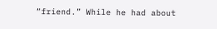“friend.” While he had about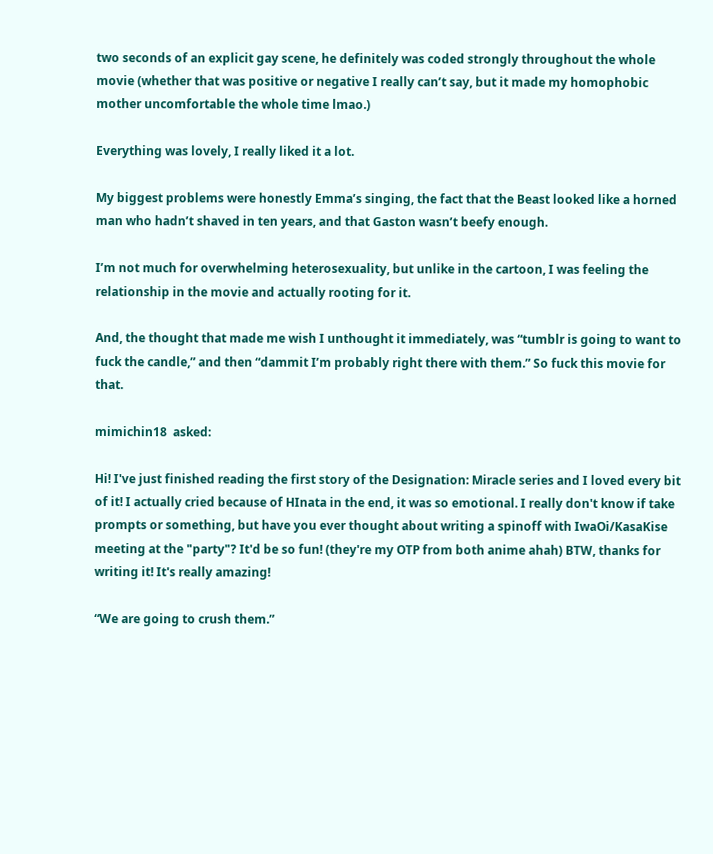two seconds of an explicit gay scene, he definitely was coded strongly throughout the whole movie (whether that was positive or negative I really can’t say, but it made my homophobic mother uncomfortable the whole time lmao.)

Everything was lovely, I really liked it a lot.

My biggest problems were honestly Emma’s singing, the fact that the Beast looked like a horned man who hadn’t shaved in ten years, and that Gaston wasn’t beefy enough.

I’m not much for overwhelming heterosexuality, but unlike in the cartoon, I was feeling the relationship in the movie and actually rooting for it.

And, the thought that made me wish I unthought it immediately, was “tumblr is going to want to fuck the candle,” and then “dammit I’m probably right there with them.” So fuck this movie for that.

mimichin18  asked:

Hi! I've just finished reading the first story of the Designation: Miracle series and I loved every bit of it! I actually cried because of HInata in the end, it was so emotional. I really don't know if take prompts or something, but have you ever thought about writing a spinoff with IwaOi/KasaKise meeting at the "party"? It'd be so fun! (they're my OTP from both anime ahah) BTW, thanks for writing it! It's really amazing!

“We are going to crush them.”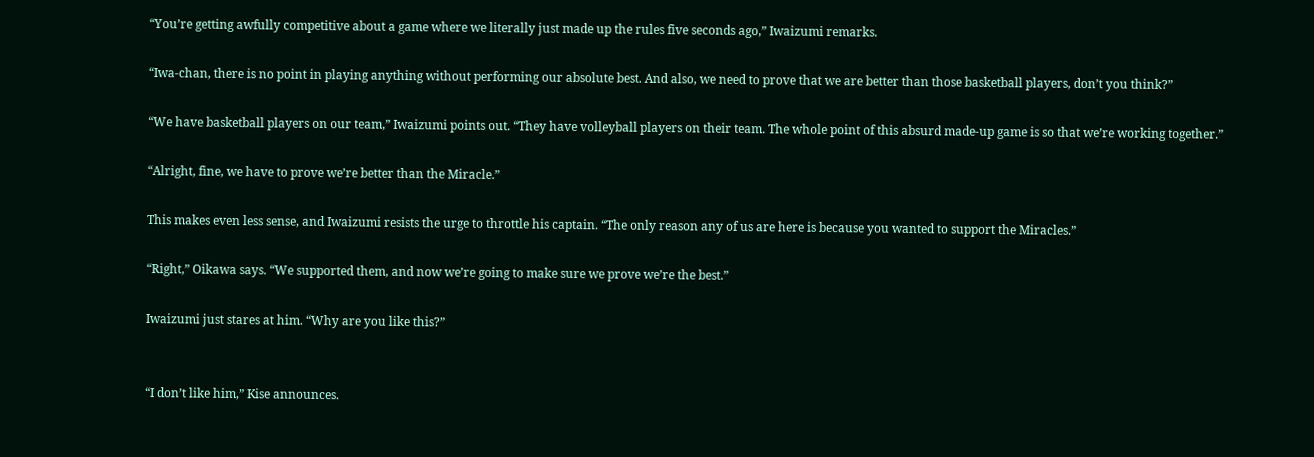“You’re getting awfully competitive about a game where we literally just made up the rules five seconds ago,” Iwaizumi remarks.

“Iwa-chan, there is no point in playing anything without performing our absolute best. And also, we need to prove that we are better than those basketball players, don’t you think?”

“We have basketball players on our team,” Iwaizumi points out. “They have volleyball players on their team. The whole point of this absurd made-up game is so that we’re working together.”

“Alright, fine, we have to prove we’re better than the Miracle.”

This makes even less sense, and Iwaizumi resists the urge to throttle his captain. “The only reason any of us are here is because you wanted to support the Miracles.”

“Right,” Oikawa says. “We supported them, and now we’re going to make sure we prove we’re the best.”

Iwaizumi just stares at him. “Why are you like this?”


“I don’t like him,” Kise announces.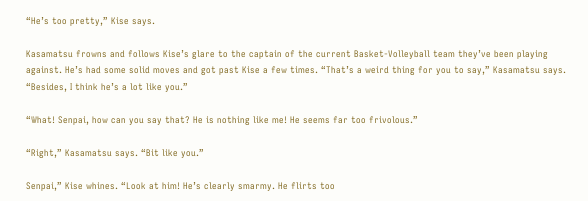“He’s too pretty,” Kise says.

Kasamatsu frowns and follows Kise’s glare to the captain of the current Basket-Volleyball team they’ve been playing against. He’s had some solid moves and got past Kise a few times. “That’s a weird thing for you to say,” Kasamatsu says. “Besides, I think he’s a lot like you.”

“What! Senpai, how can you say that? He is nothing like me! He seems far too frivolous.”

“Right,” Kasamatsu says. “Bit like you.”

Senpai,” Kise whines. “Look at him! He’s clearly smarmy. He flirts too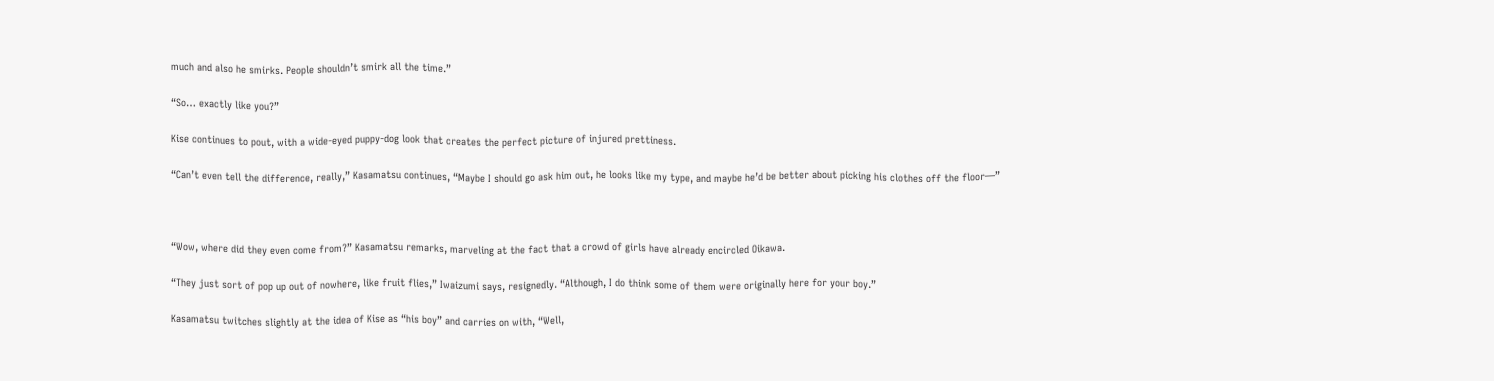much and also he smirks. People shouldn’t smirk all the time.”

“So… exactly like you?”

Kise continues to pout, with a wide-eyed puppy-dog look that creates the perfect picture of injured prettiness.

“Can’t even tell the difference, really,” Kasamatsu continues, “Maybe I should go ask him out, he looks like my type, and maybe he’d be better about picking his clothes off the floor—”



“Wow, where did they even come from?” Kasamatsu remarks, marveling at the fact that a crowd of girls have already encircled Oikawa.

“They just sort of pop up out of nowhere, like fruit flies,” Iwaizumi says, resignedly. “Although, I do think some of them were originally here for your boy.”

Kasamatsu twitches slightly at the idea of Kise as “his boy” and carries on with, “Well,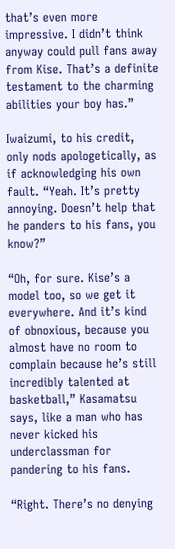that’s even more impressive. I didn’t think anyway could pull fans away from Kise. That’s a definite testament to the charming abilities your boy has.”

Iwaizumi, to his credit, only nods apologetically, as if acknowledging his own fault. “Yeah. It’s pretty annoying. Doesn’t help that he panders to his fans, you know?”

“Oh, for sure. Kise’s a model too, so we get it everywhere. And it’s kind of obnoxious, because you almost have no room to complain because he’s still incredibly talented at basketball,” Kasamatsu says, like a man who has never kicked his underclassman for pandering to his fans.

“Right. There’s no denying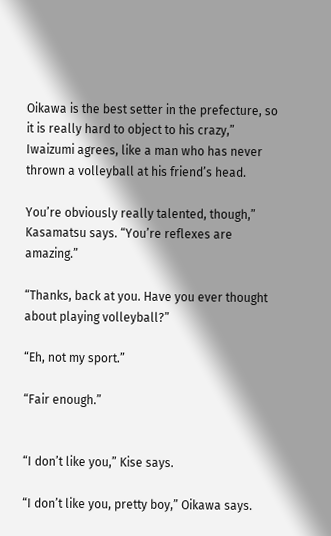Oikawa is the best setter in the prefecture, so it is really hard to object to his crazy,” Iwaizumi agrees, like a man who has never thrown a volleyball at his friend’s head.

You’re obviously really talented, though,” Kasamatsu says. “You’re reflexes are amazing.”

“Thanks, back at you. Have you ever thought about playing volleyball?”

“Eh, not my sport.”

“Fair enough.”


“I don’t like you,” Kise says.

“I don’t like you, pretty boy,” Oikawa says.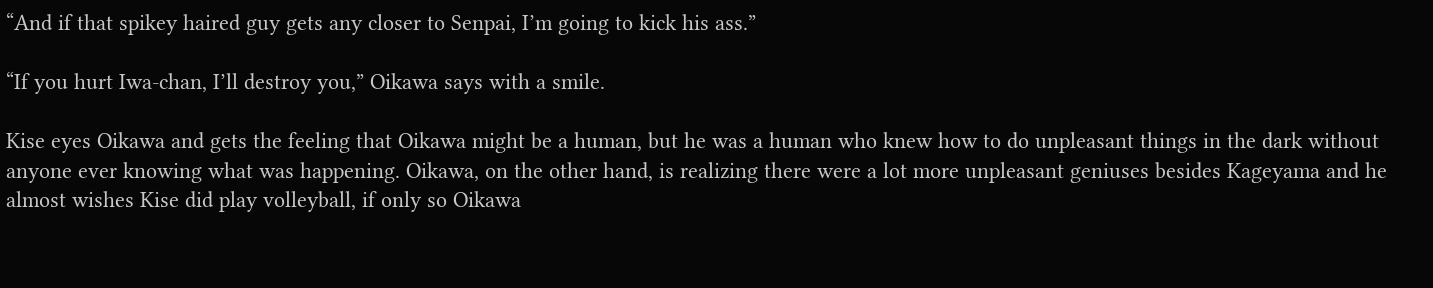“And if that spikey haired guy gets any closer to Senpai, I’m going to kick his ass.”

“If you hurt Iwa-chan, I’ll destroy you,” Oikawa says with a smile.

Kise eyes Oikawa and gets the feeling that Oikawa might be a human, but he was a human who knew how to do unpleasant things in the dark without anyone ever knowing what was happening. Oikawa, on the other hand, is realizing there were a lot more unpleasant geniuses besides Kageyama and he almost wishes Kise did play volleyball, if only so Oikawa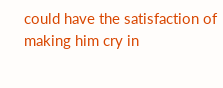could have the satisfaction of making him cry in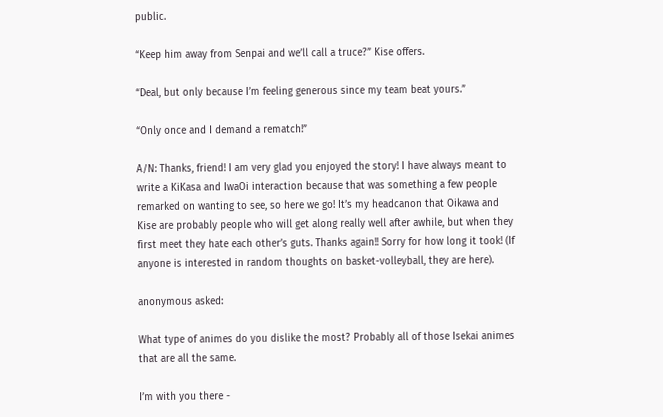public.

“Keep him away from Senpai and we’ll call a truce?” Kise offers.

“Deal, but only because I’m feeling generous since my team beat yours.”

“Only once and I demand a rematch!”

A/N: Thanks, friend! I am very glad you enjoyed the story! I have always meant to write a KiKasa and IwaOi interaction because that was something a few people remarked on wanting to see, so here we go! It’s my headcanon that Oikawa and Kise are probably people who will get along really well after awhile, but when they first meet they hate each other’s guts. Thanks again!! Sorry for how long it took! (If anyone is interested in random thoughts on basket-volleyball, they are here).

anonymous asked:

What type of animes do you dislike the most? Probably all of those Isekai animes that are all the same.

I’m with you there -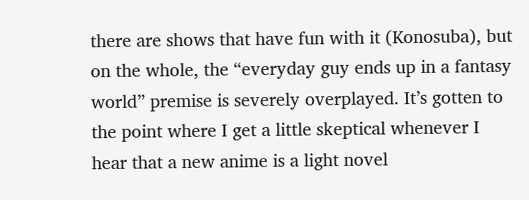there are shows that have fun with it (Konosuba), but on the whole, the “everyday guy ends up in a fantasy world” premise is severely overplayed. It’s gotten to the point where I get a little skeptical whenever I hear that a new anime is a light novel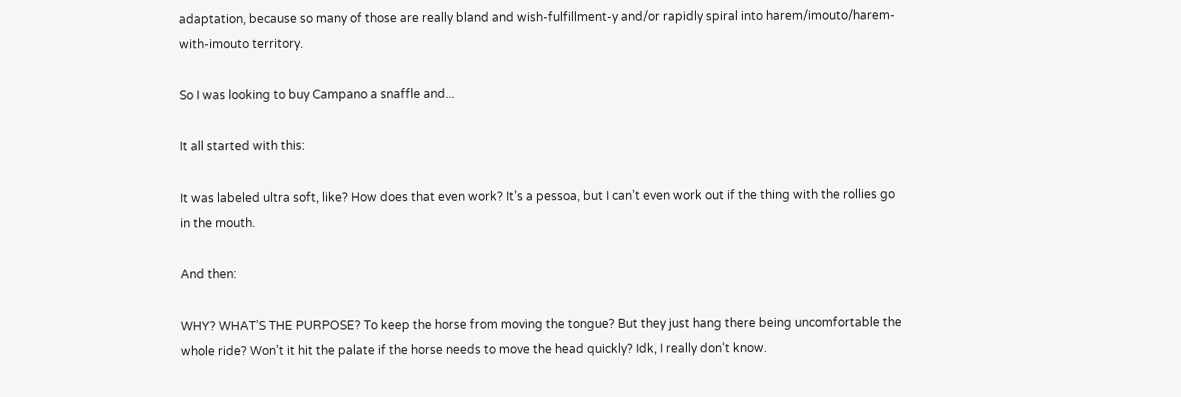adaptation, because so many of those are really bland and wish-fulfillment-y and/or rapidly spiral into harem/imouto/harem-with-imouto territory.

So I was looking to buy Campano a snaffle and...

It all started with this:

It was labeled ultra soft, like? How does that even work? It’s a pessoa, but I can’t even work out if the thing with the rollies go in the mouth.

And then:

WHY? WHAT’S THE PURPOSE? To keep the horse from moving the tongue? But they just hang there being uncomfortable the whole ride? Won’t it hit the palate if the horse needs to move the head quickly? Idk, I really don’t know.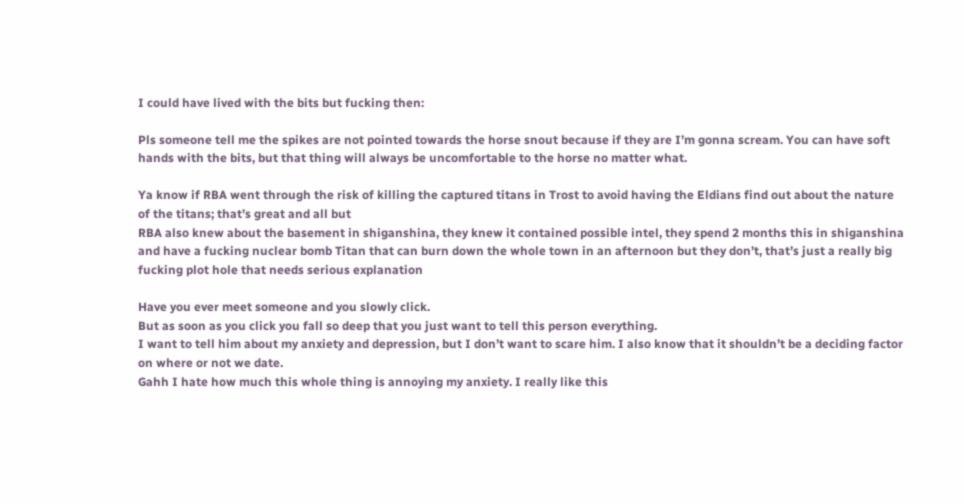I could have lived with the bits but fucking then:

Pls someone tell me the spikes are not pointed towards the horse snout because if they are I’m gonna scream. You can have soft hands with the bits, but that thing will always be uncomfortable to the horse no matter what.

Ya know if RBA went through the risk of killing the captured titans in Trost to avoid having the Eldians find out about the nature of the titans; that’s great and all but
RBA also knew about the basement in shiganshina, they knew it contained possible intel, they spend 2 months this in shiganshina and have a fucking nuclear bomb Titan that can burn down the whole town in an afternoon but they don’t, that’s just a really big fucking plot hole that needs serious explanation

Have you ever meet someone and you slowly click.
But as soon as you click you fall so deep that you just want to tell this person everything.
I want to tell him about my anxiety and depression, but I don’t want to scare him. I also know that it shouldn’t be a deciding factor on where or not we date.
Gahh I hate how much this whole thing is annoying my anxiety. I really like this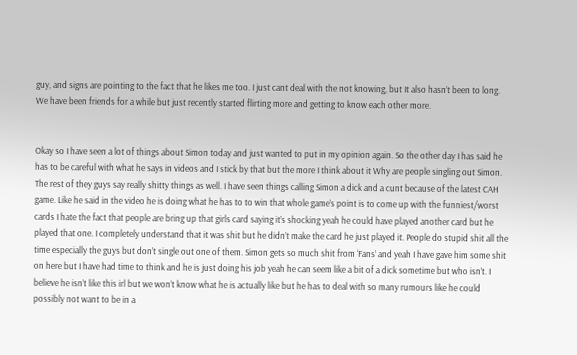guy, and signs are pointing to the fact that he likes me too. I just cant deal with the not knowing, but It also hasn’t been to long. We have been friends for a while but just recently started flirting more and getting to know each other more.


Okay so I have seen a lot of things about Simon today and just wanted to put in my opinion again. So the other day I has said he has to be careful with what he says in videos and I stick by that but the more I think about it Why are people singling out Simon. The rest of they guys say really shitty things as well. I have seen things calling Simon a dick and a cunt because of the latest CAH game. Like he said in the video he is doing what he has to to win that whole game’s point is to come up with the funniest/worst cards I hate the fact that people are bring up that girls card saying it’s shocking yeah he could have played another card but he played that one. I completely understand that it was shit but he didn’t make the card he just played it. People do stupid shit all the time especially the guys but don’t single out one of them. Simon gets so much shit from ‘Fans’ and yeah I have gave him some shit on here but I have had time to think and he is just doing his job yeah he can seem like a bit of a dick sometime but who isn’t. I believe he isn’t like this irl but we won’t know what he is actually like but he has to deal with so many rumours like he could possibly not want to be in a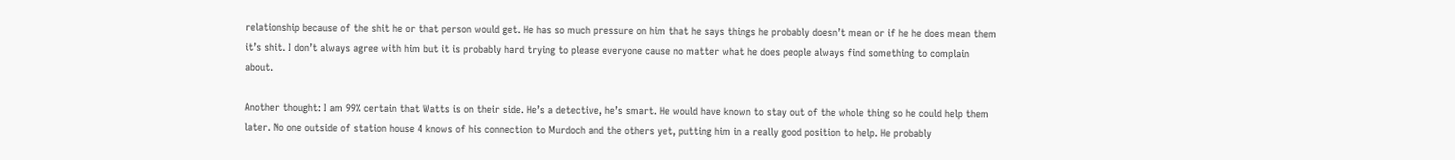relationship because of the shit he or that person would get. He has so much pressure on him that he says things he probably doesn’t mean or if he he does mean them it’s shit. I don’t always agree with him but it is probably hard trying to please everyone cause no matter what he does people always find something to complain about.

Another thought: I am 99% certain that Watts is on their side. He’s a detective, he’s smart. He would have known to stay out of the whole thing so he could help them later. No one outside of station house 4 knows of his connection to Murdoch and the others yet, putting him in a really good position to help. He probably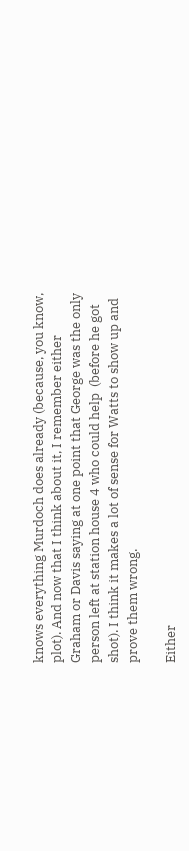knows everything Murdoch does already (because, you know, plot). And now that I think about it, I remember either Graham or Davis saying at one point that George was the only person left at station house 4 who could help  (before he got shot). I think it makes a lot of sense for Watts to show up and prove them wrong.

Either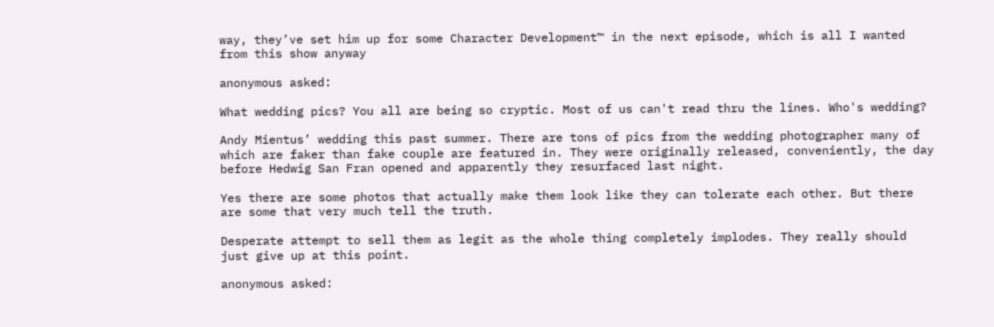way, they’ve set him up for some Character Development™ in the next episode, which is all I wanted from this show anyway

anonymous asked:

What wedding pics? You all are being so cryptic. Most of us can't read thru the lines. Who's wedding?

Andy Mientus’ wedding this past summer. There are tons of pics from the wedding photographer many of which are faker than fake couple are featured in. They were originally released, conveniently, the day before Hedwig San Fran opened and apparently they resurfaced last night.

Yes there are some photos that actually make them look like they can tolerate each other. But there are some that very much tell the truth.

Desperate attempt to sell them as legit as the whole thing completely implodes. They really should just give up at this point.

anonymous asked: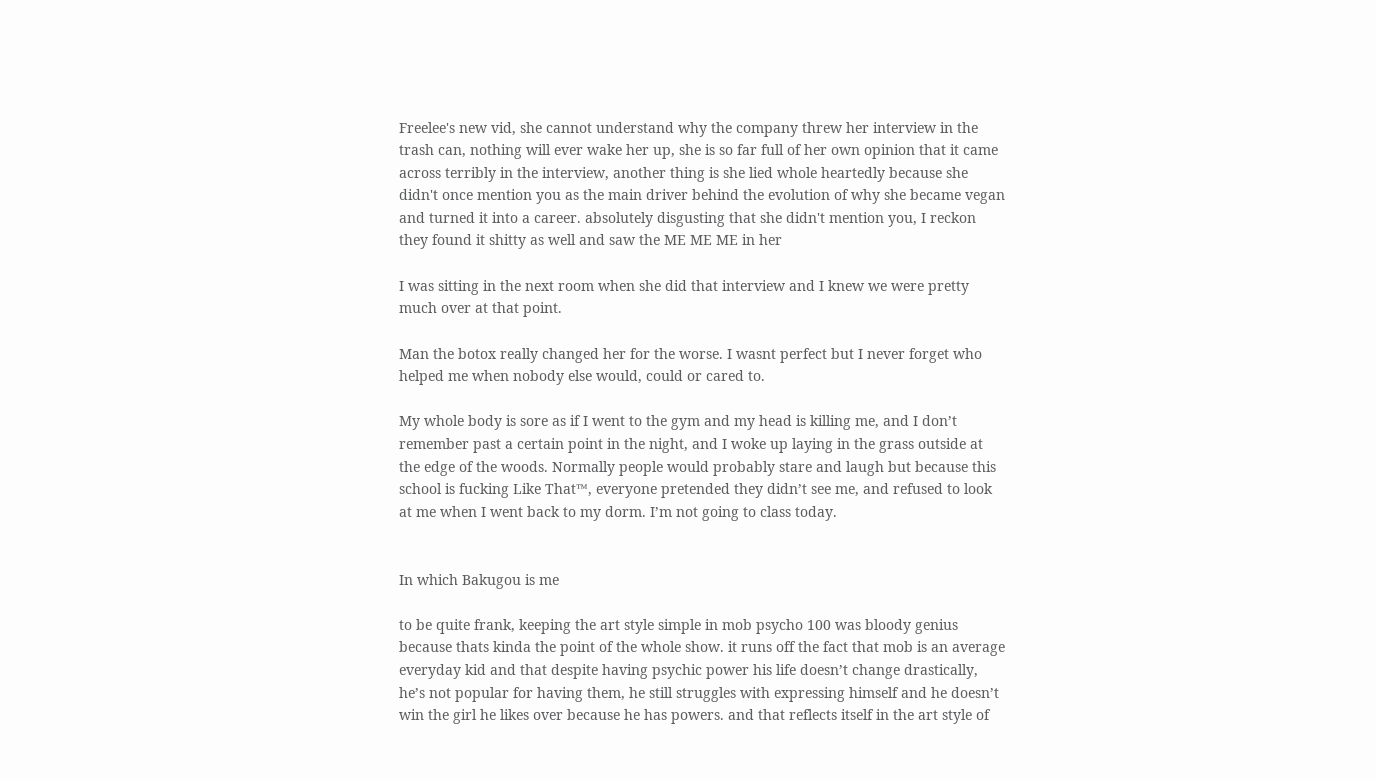Freelee's new vid, she cannot understand why the company threw her interview in the trash can, nothing will ever wake her up, she is so far full of her own opinion that it came across terribly in the interview, another thing is she lied whole heartedly because she didn't once mention you as the main driver behind the evolution of why she became vegan and turned it into a career. absolutely disgusting that she didn't mention you, I reckon they found it shitty as well and saw the ME ME ME in her

I was sitting in the next room when she did that interview and I knew we were pretty much over at that point.

Man the botox really changed her for the worse. I wasnt perfect but I never forget who helped me when nobody else would, could or cared to.

My whole body is sore as if I went to the gym and my head is killing me, and I don’t remember past a certain point in the night, and I woke up laying in the grass outside at the edge of the woods. Normally people would probably stare and laugh but because this school is fucking Like That™, everyone pretended they didn’t see me, and refused to look at me when I went back to my dorm. I’m not going to class today.


In which Bakugou is me

to be quite frank, keeping the art style simple in mob psycho 100 was bloody genius because thats kinda the point of the whole show. it runs off the fact that mob is an average everyday kid and that despite having psychic power his life doesn’t change drastically, he’s not popular for having them, he still struggles with expressing himself and he doesn’t win the girl he likes over because he has powers. and that reflects itself in the art style of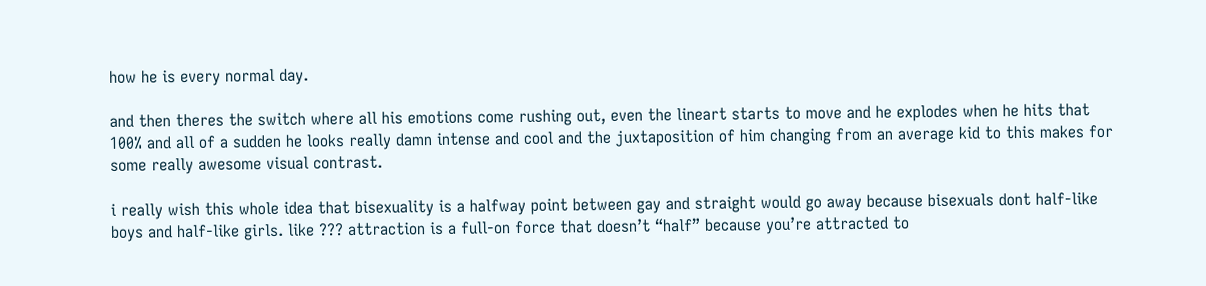how he is every normal day.

and then theres the switch where all his emotions come rushing out, even the lineart starts to move and he explodes when he hits that 100% and all of a sudden he looks really damn intense and cool and the juxtaposition of him changing from an average kid to this makes for some really awesome visual contrast.

i really wish this whole idea that bisexuality is a halfway point between gay and straight would go away because bisexuals dont half-like boys and half-like girls. like ??? attraction is a full-on force that doesn’t “half” because you’re attracted to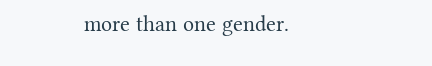more than one gender.